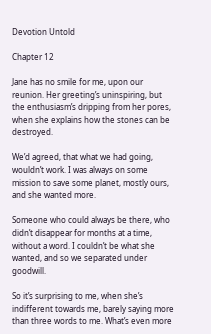Devotion Untold

Chapter 12

Jane has no smile for me, upon our reunion. Her greeting’s uninspiring, but the enthusiasm’s dripping from her pores, when she explains how the stones can be destroyed.

We’d agreed, that what we had going, wouldn’t work. I was always on some mission to save some planet, mostly ours, and she wanted more.

Someone who could always be there, who didn’t disappear for months at a time, without a word. I couldn’t be what she wanted, and so we separated under goodwill.

So it’s surprising to me, when she’s indifferent towards me, barely saying more than three words to me. What’s even more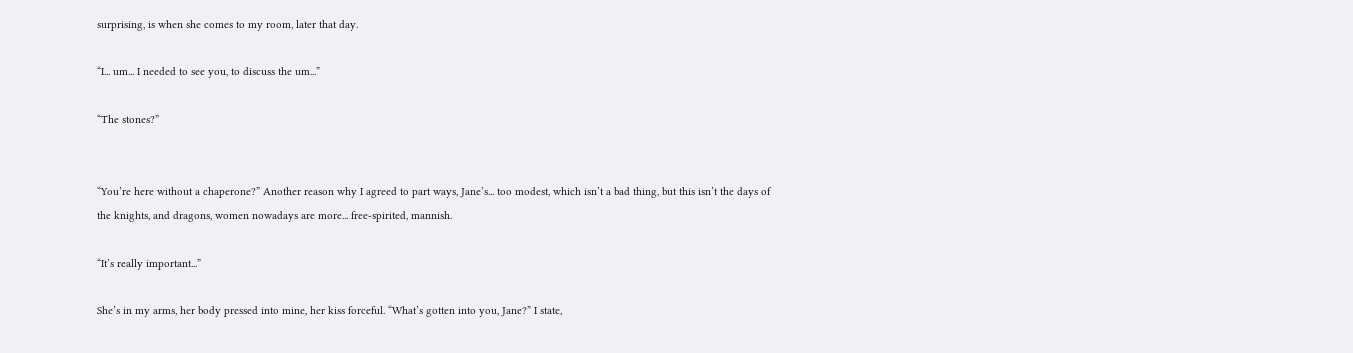surprising, is when she comes to my room, later that day.

“I... um... I needed to see you, to discuss the um...”

“The stones?”


“You’re here without a chaperone?” Another reason why I agreed to part ways, Jane’s... too modest, which isn’t a bad thing, but this isn’t the days of the knights, and dragons, women nowadays are more... free-spirited, mannish.

“It’s really important...”

She’s in my arms, her body pressed into mine, her kiss forceful. “What’s gotten into you, Jane?” I state,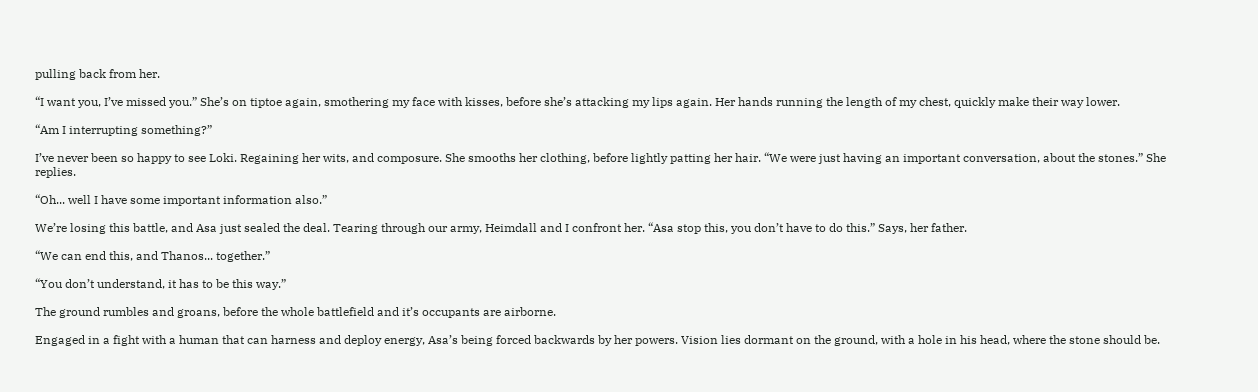pulling back from her.

“I want you, I’ve missed you.” She’s on tiptoe again, smothering my face with kisses, before she’s attacking my lips again. Her hands running the length of my chest, quickly make their way lower.

“Am I interrupting something?”

I’ve never been so happy to see Loki. Regaining her wits, and composure. She smooths her clothing, before lightly patting her hair. “We were just having an important conversation, about the stones.” She replies.

“Oh... well I have some important information also.”

We’re losing this battle, and Asa just sealed the deal. Tearing through our army, Heimdall and I confront her. “Asa stop this, you don’t have to do this.” Says, her father.

“We can end this, and Thanos... together.”

“You don’t understand, it has to be this way.”

The ground rumbles and groans, before the whole battlefield and it’s occupants are airborne.

Engaged in a fight with a human that can harness and deploy energy, Asa’s being forced backwards by her powers. Vision lies dormant on the ground, with a hole in his head, where the stone should be.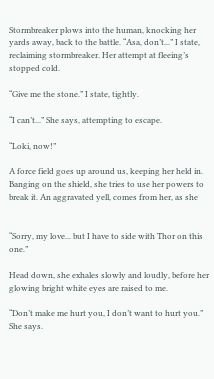Stormbreaker plows into the human, knocking her yards away, back to the battle. “Asa, don’t...” I state, reclaiming stormbreaker. Her attempt at fleeing’s stopped cold.

“Give me the stone.” I state, tightly.

“I can’t...” She says, attempting to escape.

“Loki, now!”

A force field goes up around us, keeping her held in. Banging on the shield, she tries to use her powers to break it. An aggravated yell, comes from her, as she


“Sorry, my love... but I have to side with Thor on this one.”

Head down, she exhales slowly and loudly, before her glowing bright white eyes are raised to me.

“Don’t make me hurt you, I don’t want to hurt you.” She says.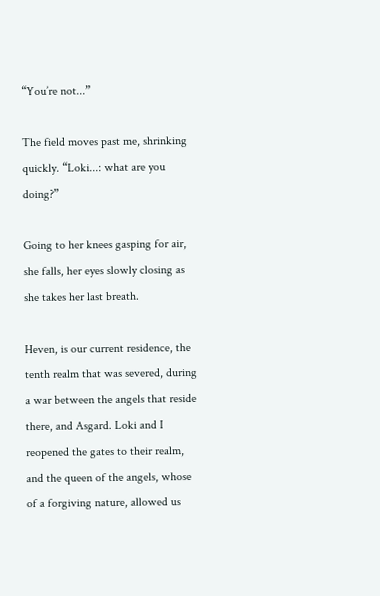“You’re not...”

The field moves past me, shrinking quickly. “Loki...: what are you doing?”

Going to her knees gasping for air, she falls, her eyes slowly closing as she takes her last breath.

Heven, is our current residence, the tenth realm that was severed, during a war between the angels that reside there, and Asgard. Loki and I reopened the gates to their realm, and the queen of the angels, whose of a forgiving nature, allowed us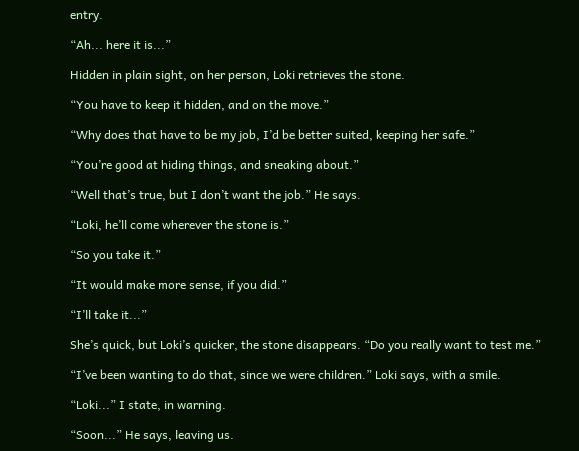entry.

“Ah... here it is...”

Hidden in plain sight, on her person, Loki retrieves the stone.

“You have to keep it hidden, and on the move.”

“Why does that have to be my job, I’d be better suited, keeping her safe.”

“You’re good at hiding things, and sneaking about.”

“Well that’s true, but I don’t want the job.” He says.

“Loki, he’ll come wherever the stone is.”

“So you take it.”

“It would make more sense, if you did.”

“I’ll take it...”

She’s quick, but Loki’s quicker, the stone disappears. “Do you really want to test me.”

“I’ve been wanting to do that, since we were children.” Loki says, with a smile.

“Loki...” I state, in warning.

“Soon...” He says, leaving us.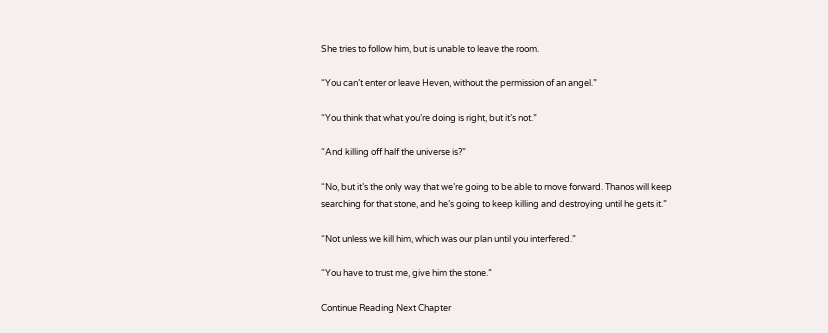She tries to follow him, but is unable to leave the room.

“You can’t enter or leave Heven, without the permission of an angel.”

“You think that what you’re doing is right, but it’s not.”

“And killing off half the universe is?”

“No, but it’s the only way that we’re going to be able to move forward. Thanos will keep searching for that stone, and he’s going to keep killing and destroying until he gets it.”

“Not unless we kill him, which was our plan until you interfered.”

“You have to trust me, give him the stone.”

Continue Reading Next Chapter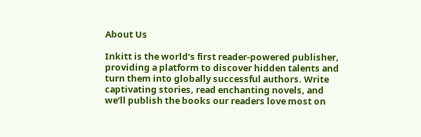About Us

Inkitt is the world’s first reader-powered publisher, providing a platform to discover hidden talents and turn them into globally successful authors. Write captivating stories, read enchanting novels, and we’ll publish the books our readers love most on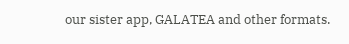our sister app, GALATEA and other formats.